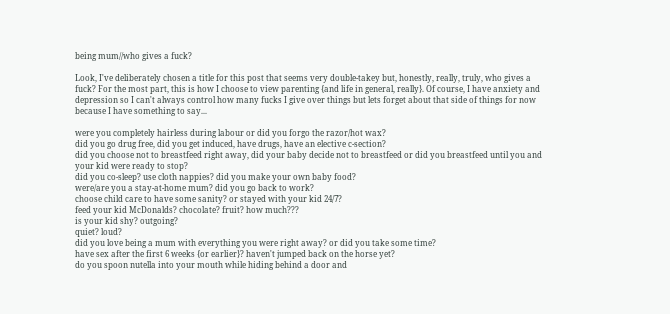being mum//who gives a fuck?

Look, I've deliberately chosen a title for this post that seems very double-takey but, honestly, really, truly, who gives a fuck? For the most part, this is how I choose to view parenting {and life in general, really}. Of course, I have anxiety and depression so I can't always control how many fucks I give over things but lets forget about that side of things for now because I have something to say...

were you completely hairless during labour or did you forgo the razor/hot wax?
did you go drug free, did you get induced, have drugs, have an elective c-section?
did you choose not to breastfeed right away, did your baby decide not to breastfeed or did you breastfeed until you and your kid were ready to stop?
did you co-sleep? use cloth nappies? did you make your own baby food?
were/are you a stay-at-home mum? did you go back to work?
choose child care to have some sanity? or stayed with your kid 24/7?
feed your kid McDonalds? chocolate? fruit? how much???
is your kid shy? outgoing?
quiet? loud?
did you love being a mum with everything you were right away? or did you take some time?
have sex after the first 6 weeks {or earlier}? haven't jumped back on the horse yet?
do you spoon nutella into your mouth while hiding behind a door and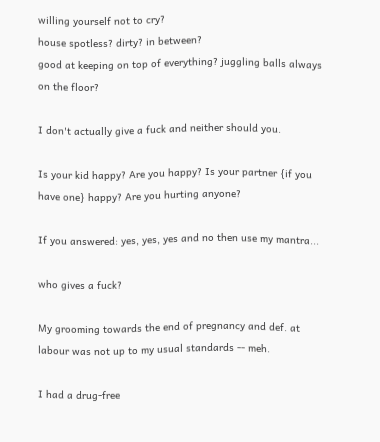willing yourself not to cry?
house spotless? dirty? in between?
good at keeping on top of everything? juggling balls always on the floor?

I don't actually give a fuck and neither should you.

Is your kid happy? Are you happy? Is your partner {if you have one} happy? Are you hurting anyone?

If you answered: yes, yes, yes and no then use my mantra...

who gives a fuck?

My grooming towards the end of pregnancy and def. at labour was not up to my usual standards -- meh.

I had a drug-free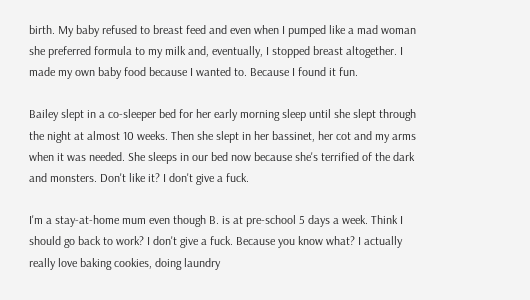birth. My baby refused to breast feed and even when I pumped like a mad woman she preferred formula to my milk and, eventually, I stopped breast altogether. I made my own baby food because I wanted to. Because I found it fun.

Bailey slept in a co-sleeper bed for her early morning sleep until she slept through the night at almost 10 weeks. Then she slept in her bassinet, her cot and my arms when it was needed. She sleeps in our bed now because she's terrified of the dark and monsters. Don't like it? I don't give a fuck.

I'm a stay-at-home mum even though B. is at pre-school 5 days a week. Think I should go back to work? I don't give a fuck. Because you know what? I actually really love baking cookies, doing laundry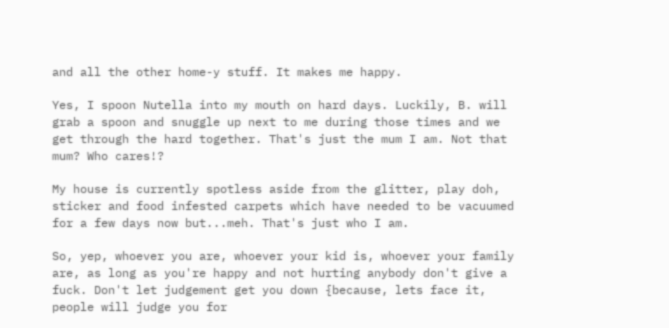and all the other home-y stuff. It makes me happy.

Yes, I spoon Nutella into my mouth on hard days. Luckily, B. will grab a spoon and snuggle up next to me during those times and we get through the hard together. That's just the mum I am. Not that mum? Who cares!?

My house is currently spotless aside from the glitter, play doh, sticker and food infested carpets which have needed to be vacuumed for a few days now but...meh. That's just who I am.

So, yep, whoever you are, whoever your kid is, whoever your family are, as long as you're happy and not hurting anybody don't give a fuck. Don't let judgement get you down {because, lets face it, people will judge you for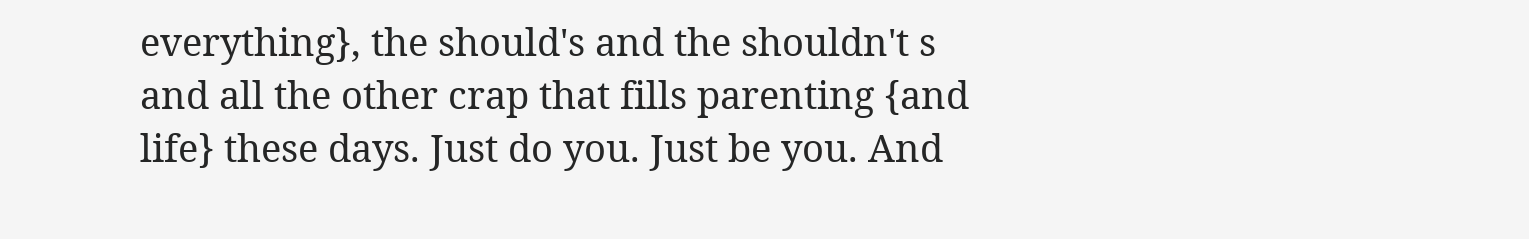everything}, the should's and the shouldn't s and all the other crap that fills parenting {and life} these days. Just do you. Just be you. And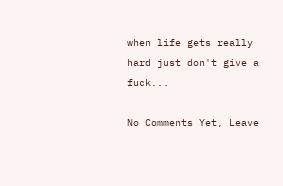when life gets really hard just don't give a fuck...

No Comments Yet, Leave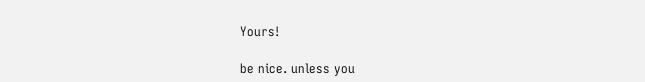Yours!

be nice. unless you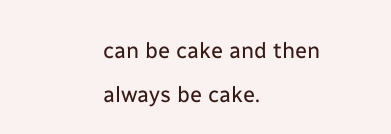can be cake and then always be cake.